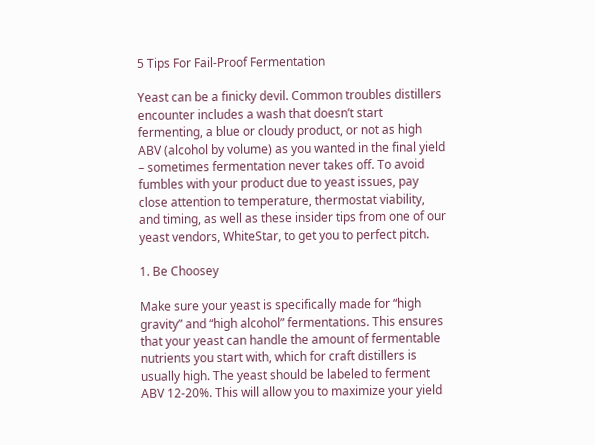5 Tips For Fail-Proof Fermentation

Yeast can be a finicky devil. Common troubles distillers encounter includes a wash that doesn’t start fermenting, a blue or cloudy product, or not as high ABV (alcohol by volume) as you wanted in the final yield – sometimes fermentation never takes off. To avoid fumbles with your product due to yeast issues, pay close attention to temperature, thermostat viability, and timing, as well as these insider tips from one of our yeast vendors, WhiteStar, to get you to perfect pitch.

1. Be Choosey

Make sure your yeast is specifically made for “high gravity” and “high alcohol” fermentations. This ensures that your yeast can handle the amount of fermentable nutrients you start with, which for craft distillers is usually high. The yeast should be labeled to ferment ABV 12-20%. This will allow you to maximize your yield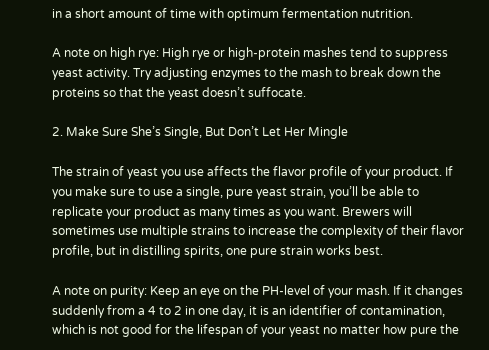in a short amount of time with optimum fermentation nutrition.

A note on high rye: High rye or high-protein mashes tend to suppress yeast activity. Try adjusting enzymes to the mash to break down the proteins so that the yeast doesn’t suffocate.

2. Make Sure She’s Single, But Don’t Let Her Mingle

The strain of yeast you use affects the flavor profile of your product. If you make sure to use a single, pure yeast strain, you’ll be able to replicate your product as many times as you want. Brewers will sometimes use multiple strains to increase the complexity of their flavor profile, but in distilling spirits, one pure strain works best.

A note on purity: Keep an eye on the PH-level of your mash. If it changes suddenly from a 4 to 2 in one day, it is an identifier of contamination, which is not good for the lifespan of your yeast no matter how pure the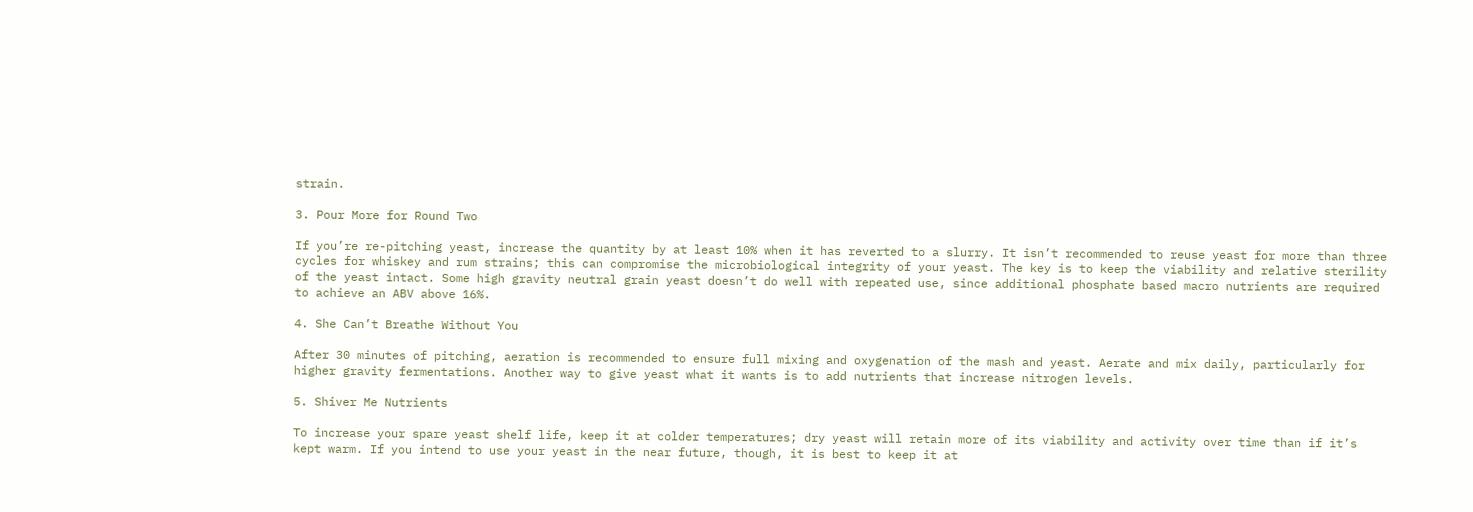strain.

3. Pour More for Round Two

If you’re re-pitching yeast, increase the quantity by at least 10% when it has reverted to a slurry. It isn’t recommended to reuse yeast for more than three cycles for whiskey and rum strains; this can compromise the microbiological integrity of your yeast. The key is to keep the viability and relative sterility of the yeast intact. Some high gravity neutral grain yeast doesn’t do well with repeated use, since additional phosphate based macro nutrients are required to achieve an ABV above 16%.

4. She Can’t Breathe Without You

After 30 minutes of pitching, aeration is recommended to ensure full mixing and oxygenation of the mash and yeast. Aerate and mix daily, particularly for higher gravity fermentations. Another way to give yeast what it wants is to add nutrients that increase nitrogen levels.

5. Shiver Me Nutrients

To increase your spare yeast shelf life, keep it at colder temperatures; dry yeast will retain more of its viability and activity over time than if it’s kept warm. If you intend to use your yeast in the near future, though, it is best to keep it at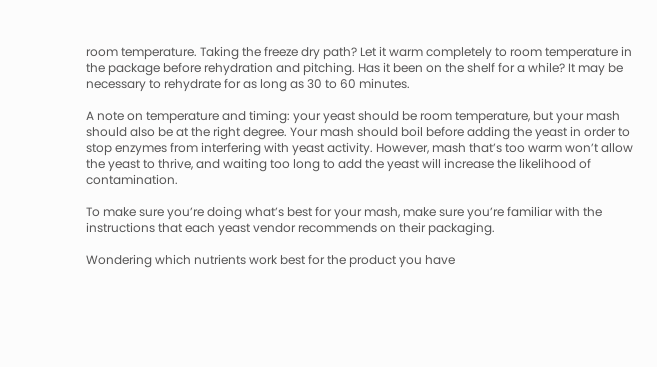room temperature. Taking the freeze dry path? Let it warm completely to room temperature in the package before rehydration and pitching. Has it been on the shelf for a while? It may be necessary to rehydrate for as long as 30 to 60 minutes.

A note on temperature and timing: your yeast should be room temperature, but your mash should also be at the right degree. Your mash should boil before adding the yeast in order to stop enzymes from interfering with yeast activity. However, mash that’s too warm won’t allow the yeast to thrive, and waiting too long to add the yeast will increase the likelihood of contamination.

To make sure you’re doing what’s best for your mash, make sure you’re familiar with the instructions that each yeast vendor recommends on their packaging.

Wondering which nutrients work best for the product you have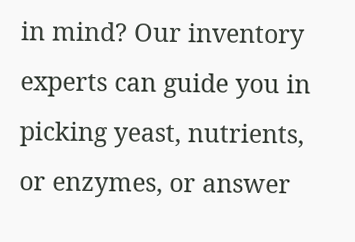in mind? Our inventory experts can guide you in picking yeast, nutrients, or enzymes, or answer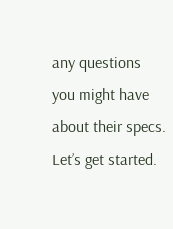any questions you might have about their specs. Let’s get started.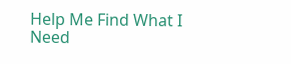Help Me Find What I Need